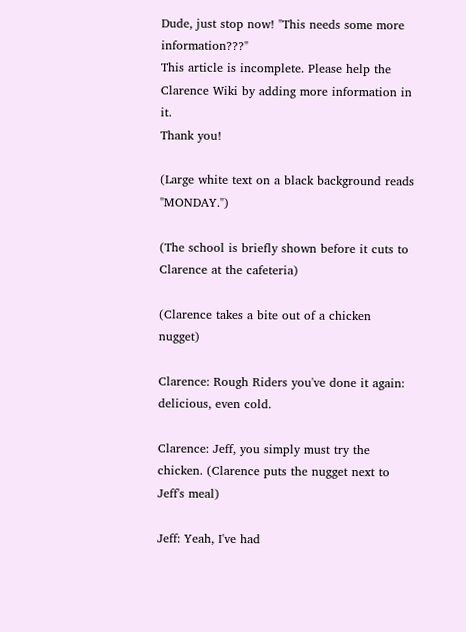Dude, just stop now! "This needs some more information???"
This article is incomplete. Please help the Clarence Wiki by adding more information in it.
Thank you!

(Large white text on a black background reads "MONDAY.")

(The school is briefly shown before it cuts to Clarence at the cafeteria)

(Clarence takes a bite out of a chicken nugget)

Clarence: Rough Riders you've done it again: delicious, even cold.

Clarence: Jeff, you simply must try the chicken. (Clarence puts the nugget next to Jeff's meal)

Jeff: Yeah, I've had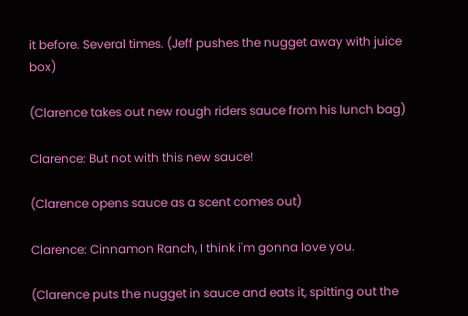it before. Several times. (Jeff pushes the nugget away with juice box)

(Clarence takes out new rough riders sauce from his lunch bag)

Clarence: But not with this new sauce!

(Clarence opens sauce as a scent comes out)

Clarence: Cinnamon Ranch, I think i'm gonna love you.

(Clarence puts the nugget in sauce and eats it, spitting out the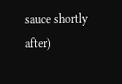sauce shortly after)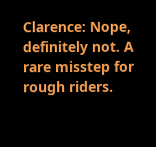Clarence: Nope, definitely not. A rare misstep for rough riders.